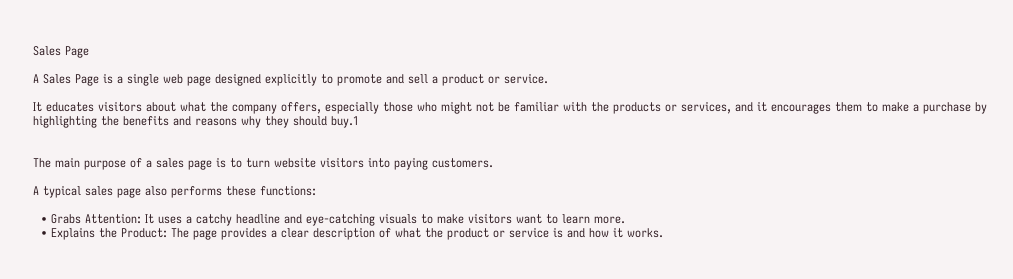Sales Page

A Sales Page is a single web page designed explicitly to promote and sell a product or service.

It educates visitors about what the company offers, especially those who might not be familiar with the products or services, and it encourages them to make a purchase by highlighting the benefits and reasons why they should buy.1


The main purpose of a sales page is to turn website visitors into paying customers.

A typical sales page also performs these functions:

  • Grabs Attention: It uses a catchy headline and eye-catching visuals to make visitors want to learn more.
  • Explains the Product: The page provides a clear description of what the product or service is and how it works.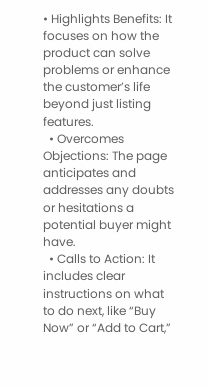• Highlights Benefits: It focuses on how the product can solve problems or enhance the customer’s life beyond just listing features.
  • Overcomes Objections: The page anticipates and addresses any doubts or hesitations a potential buyer might have.
  • Calls to Action: It includes clear instructions on what to do next, like “Buy Now” or “Add to Cart,”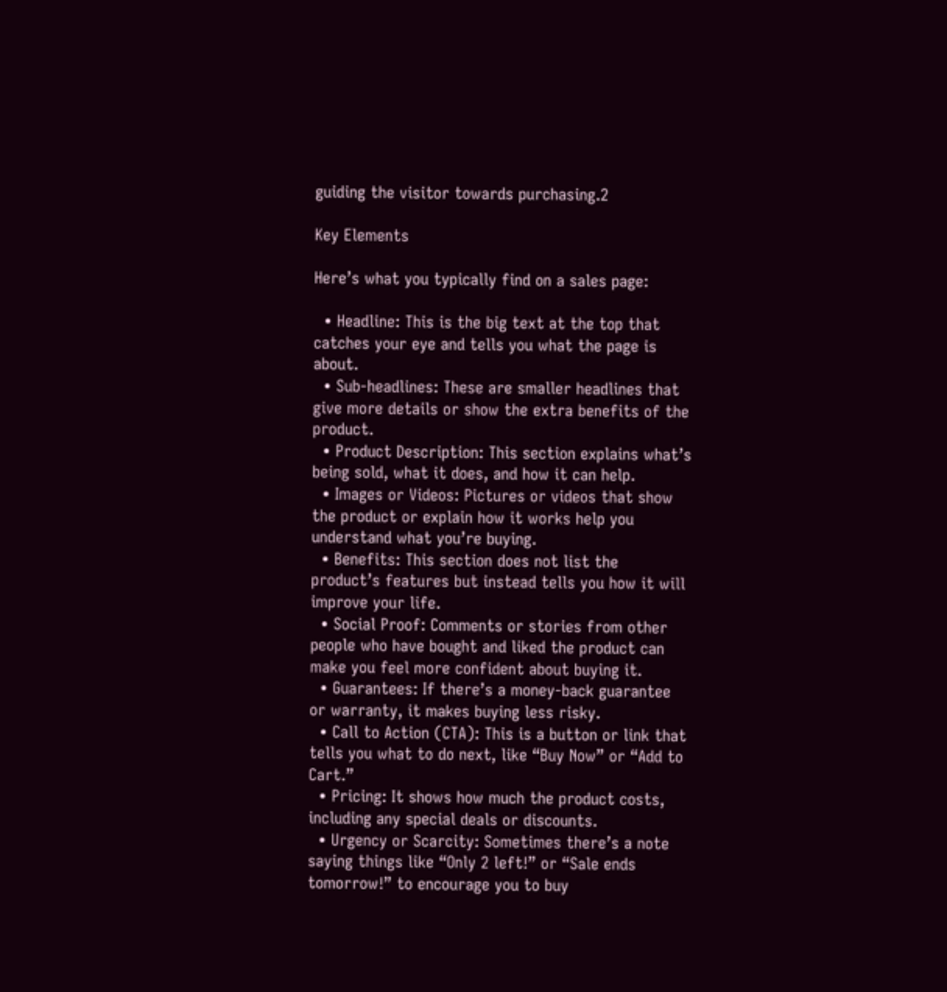guiding the visitor towards purchasing.2

Key Elements

Here’s what you typically find on a sales page:

  • Headline: This is the big text at the top that catches your eye and tells you what the page is about.
  • Sub-headlines: These are smaller headlines that give more details or show the extra benefits of the product.
  • Product Description: This section explains what’s being sold, what it does, and how it can help.
  • Images or Videos: Pictures or videos that show the product or explain how it works help you understand what you’re buying.
  • Benefits: This section does not list the product’s features but instead tells you how it will improve your life.
  • Social Proof: Comments or stories from other people who have bought and liked the product can make you feel more confident about buying it.
  • Guarantees: If there’s a money-back guarantee or warranty, it makes buying less risky.
  • Call to Action (CTA): This is a button or link that tells you what to do next, like “Buy Now” or “Add to Cart.”
  • Pricing: It shows how much the product costs, including any special deals or discounts.
  • Urgency or Scarcity: Sometimes there’s a note saying things like “Only 2 left!” or “Sale ends tomorrow!” to encourage you to buy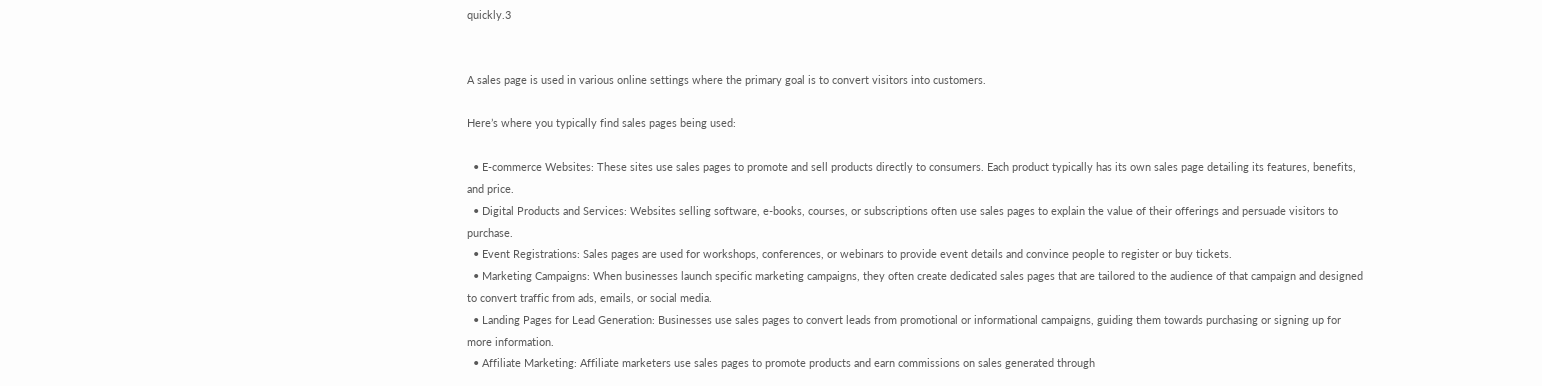quickly.3


A sales page is used in various online settings where the primary goal is to convert visitors into customers.

Here’s where you typically find sales pages being used:

  • E-commerce Websites: These sites use sales pages to promote and sell products directly to consumers. Each product typically has its own sales page detailing its features, benefits, and price.
  • Digital Products and Services: Websites selling software, e-books, courses, or subscriptions often use sales pages to explain the value of their offerings and persuade visitors to purchase.
  • Event Registrations: Sales pages are used for workshops, conferences, or webinars to provide event details and convince people to register or buy tickets.
  • Marketing Campaigns: When businesses launch specific marketing campaigns, they often create dedicated sales pages that are tailored to the audience of that campaign and designed to convert traffic from ads, emails, or social media.
  • Landing Pages for Lead Generation: Businesses use sales pages to convert leads from promotional or informational campaigns, guiding them towards purchasing or signing up for more information.
  • Affiliate Marketing: Affiliate marketers use sales pages to promote products and earn commissions on sales generated through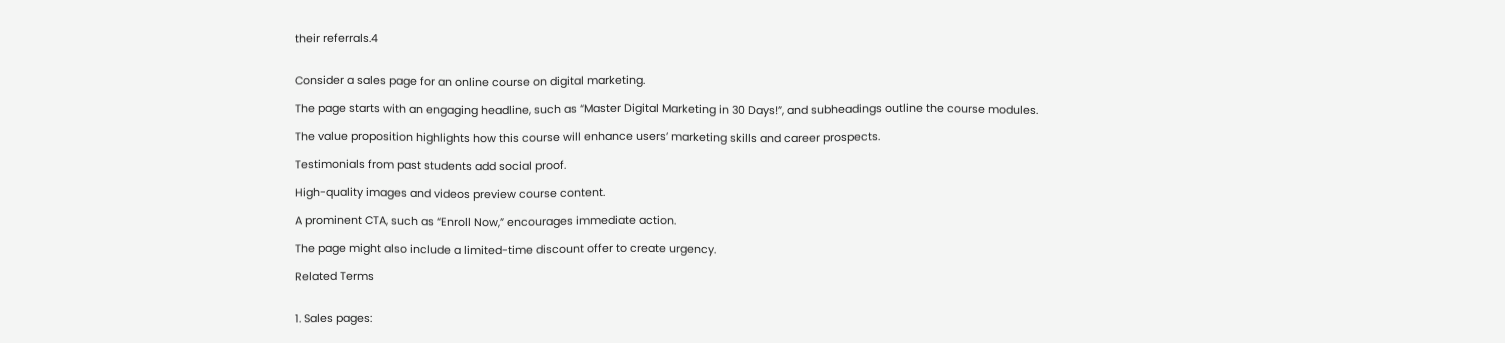their referrals.4


Consider a sales page for an online course on digital marketing.

The page starts with an engaging headline, such as “Master Digital Marketing in 30 Days!”, and subheadings outline the course modules.

The value proposition highlights how this course will enhance users’ marketing skills and career prospects.

Testimonials from past students add social proof.

High-quality images and videos preview course content.

A prominent CTA, such as “Enroll Now,” encourages immediate action.

The page might also include a limited-time discount offer to create urgency.

Related Terms


1. Sales pages: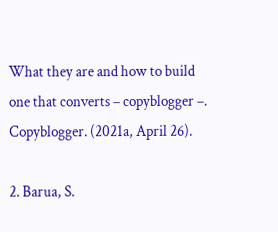What they are and how to build one that converts – copyblogger –. Copyblogger. (2021a, April 26).

2. Barua, S.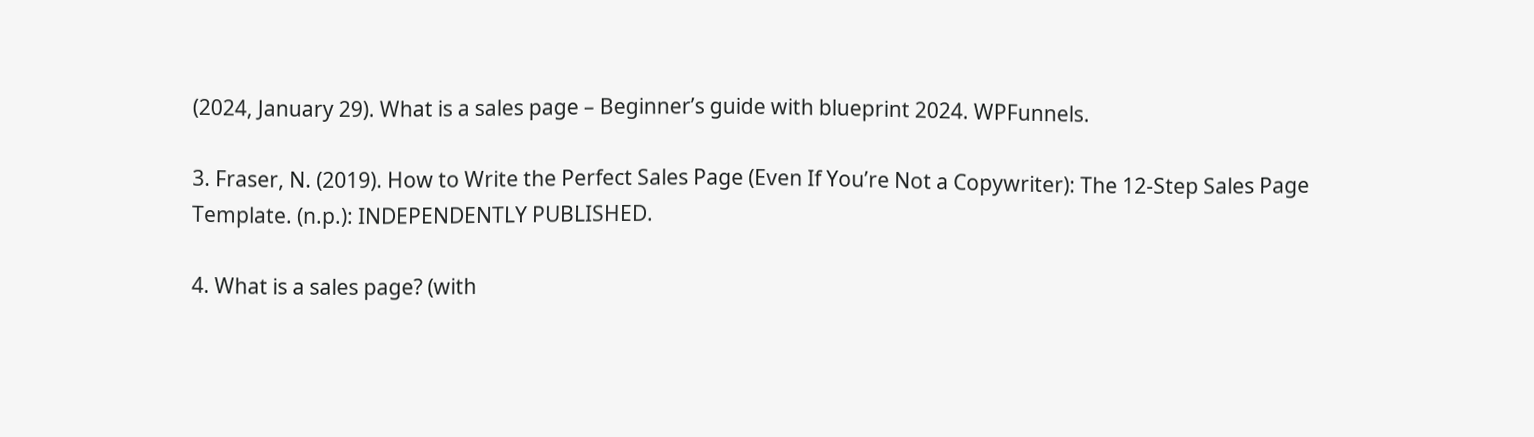(2024, January 29). What is a sales page – Beginner’s guide with blueprint 2024. WPFunnels.

3. Fraser, N. (2019). How to Write the Perfect Sales Page (Even If You’re Not a Copywriter): The 12-Step Sales Page Template. (n.p.): INDEPENDENTLY PUBLISHED.

4. What is a sales page? (with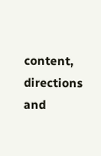content, directions and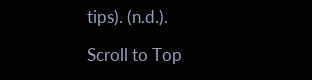tips). (n.d.).

Scroll to Top